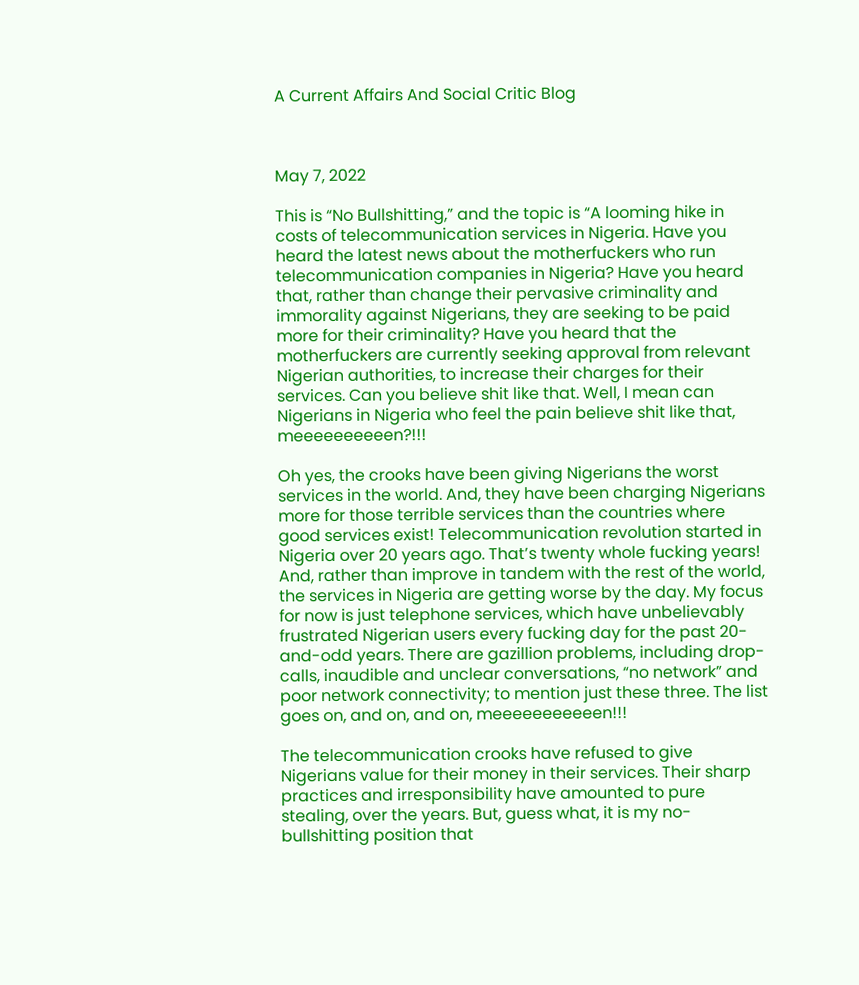A Current Affairs And Social Critic Blog



May 7, 2022

This is “No Bullshitting,” and the topic is “A looming hike in costs of telecommunication services in Nigeria. Have you heard the latest news about the motherfuckers who run telecommunication companies in Nigeria? Have you heard that, rather than change their pervasive criminality and immorality against Nigerians, they are seeking to be paid more for their criminality? Have you heard that the motherfuckers are currently seeking approval from relevant Nigerian authorities, to increase their charges for their services. Can you believe shit like that. Well, I mean can Nigerians in Nigeria who feel the pain believe shit like that, meeeeeeeeeen?!!!

Oh yes, the crooks have been giving Nigerians the worst services in the world. And, they have been charging Nigerians more for those terrible services than the countries where good services exist! Telecommunication revolution started in Nigeria over 20 years ago. That’s twenty whole fucking years! And, rather than improve in tandem with the rest of the world, the services in Nigeria are getting worse by the day. My focus for now is just telephone services, which have unbelievably frustrated Nigerian users every fucking day for the past 20-and-odd years. There are gazillion problems, including drop-calls, inaudible and unclear conversations, “no network” and poor network connectivity; to mention just these three. The list goes on, and on, and on, meeeeeeeeeeen!!!

The telecommunication crooks have refused to give Nigerians value for their money in their services. Their sharp practices and irresponsibility have amounted to pure stealing, over the years. But, guess what, it is my no-bullshitting position that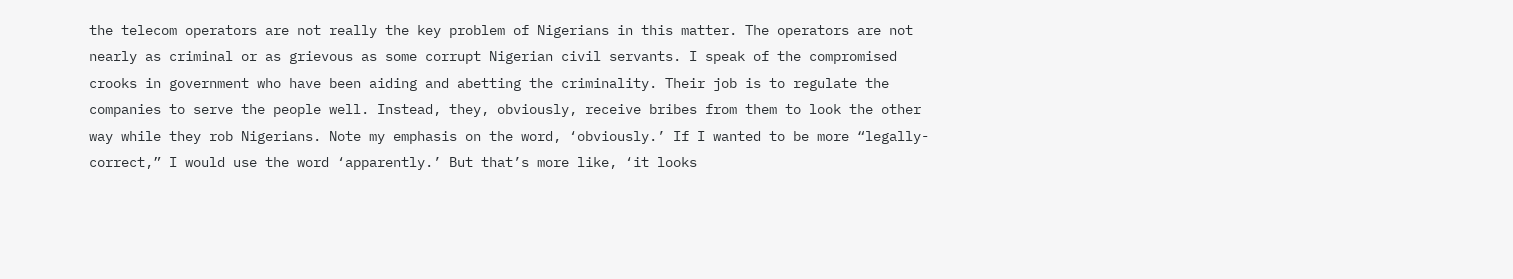the telecom operators are not really the key problem of Nigerians in this matter. The operators are not nearly as criminal or as grievous as some corrupt Nigerian civil servants. I speak of the compromised crooks in government who have been aiding and abetting the criminality. Their job is to regulate the companies to serve the people well. Instead, they, obviously, receive bribes from them to look the other way while they rob Nigerians. Note my emphasis on the word, ‘obviously.’ If I wanted to be more “legally-correct,” I would use the word ‘apparently.’ But that’s more like, ‘it looks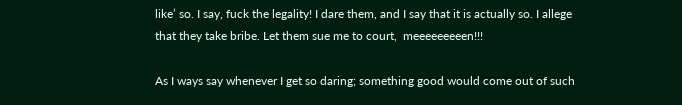like’ so. I say, fuck the legality! I dare them, and I say that it is actually so. I allege that they take bribe. Let them sue me to court,  meeeeeeeeen!!!

As I ways say whenever I get so daring; something good would come out of such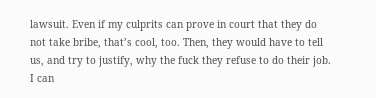lawsuit. Even if my culprits can prove in court that they do not take bribe, that’s cool, too. Then, they would have to tell us, and try to justify, why the fuck they refuse to do their job. I can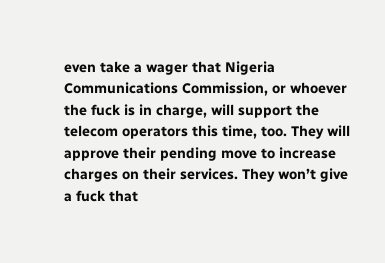even take a wager that Nigeria Communications Commission, or whoever the fuck is in charge, will support the telecom operators this time, too. They will approve their pending move to increase charges on their services. They won’t give a fuck that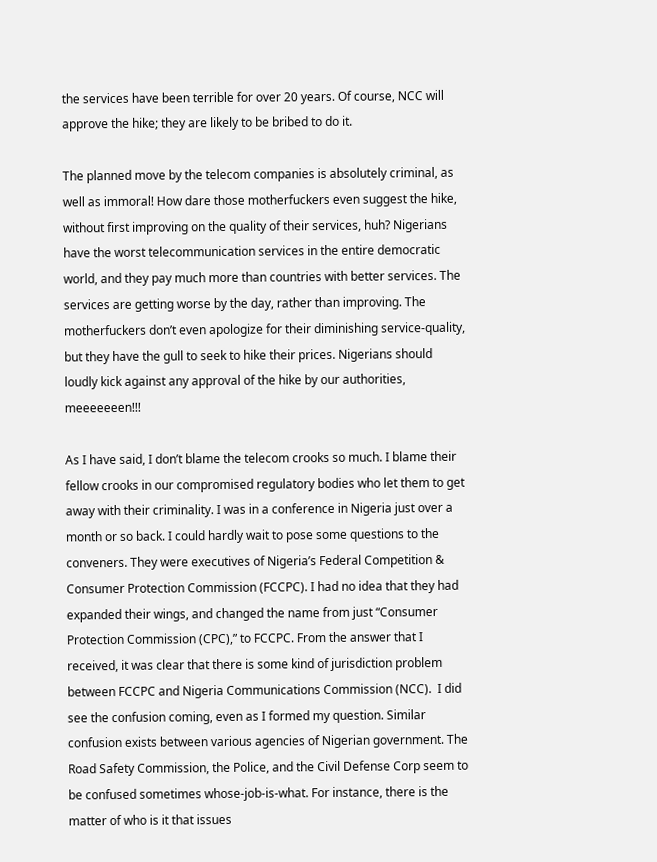the services have been terrible for over 20 years. Of course, NCC will approve the hike; they are likely to be bribed to do it.

The planned move by the telecom companies is absolutely criminal, as well as immoral! How dare those motherfuckers even suggest the hike, without first improving on the quality of their services, huh? Nigerians have the worst telecommunication services in the entire democratic world, and they pay much more than countries with better services. The services are getting worse by the day, rather than improving. The motherfuckers don’t even apologize for their diminishing service-quality, but they have the gull to seek to hike their prices. Nigerians should loudly kick against any approval of the hike by our authorities, meeeeeeen!!!

As I have said, I don’t blame the telecom crooks so much. I blame their fellow crooks in our compromised regulatory bodies who let them to get away with their criminality. I was in a conference in Nigeria just over a month or so back. I could hardly wait to pose some questions to the conveners. They were executives of Nigeria’s Federal Competition & Consumer Protection Commission (FCCPC). I had no idea that they had expanded their wings, and changed the name from just “Consumer Protection Commission (CPC),” to FCCPC. From the answer that I received, it was clear that there is some kind of jurisdiction problem between FCCPC and Nigeria Communications Commission (NCC).  I did see the confusion coming, even as I formed my question. Similar confusion exists between various agencies of Nigerian government. The Road Safety Commission, the Police, and the Civil Defense Corp seem to be confused sometimes whose-job-is-what. For instance, there is the matter of who is it that issues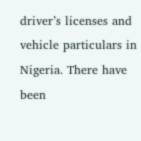driver’s licenses and vehicle particulars in Nigeria. There have been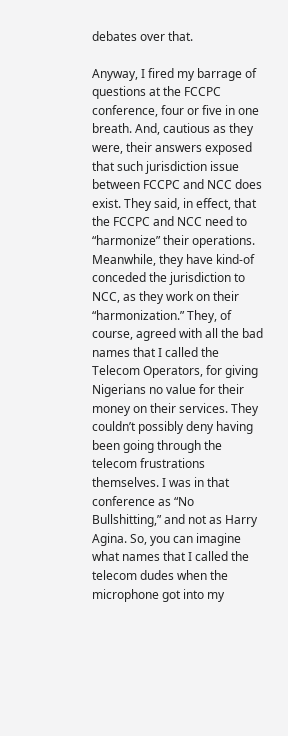debates over that.

Anyway, I fired my barrage of questions at the FCCPC conference, four or five in one breath. And, cautious as they were, their answers exposed that such jurisdiction issue between FCCPC and NCC does exist. They said, in effect, that the FCCPC and NCC need to “harmonize” their operations. Meanwhile, they have kind-of conceded the jurisdiction to NCC, as they work on their “harmonization.” They, of course, agreed with all the bad names that I called the Telecom Operators, for giving Nigerians no value for their money on their services. They couldn’t possibly deny having been going through the telecom frustrations themselves. I was in that conference as “No Bullshitting,” and not as Harry Agina. So, you can imagine what names that I called the telecom dudes when the microphone got into my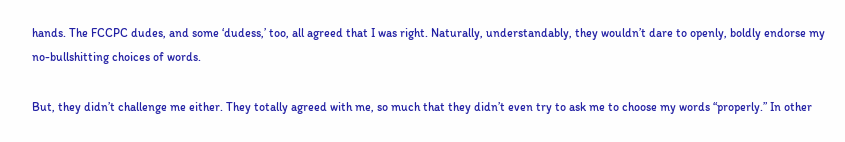hands. The FCCPC dudes, and some ‘dudess,’ too, all agreed that I was right. Naturally, understandably, they wouldn’t dare to openly, boldly endorse my no-bullshitting choices of words.

But, they didn’t challenge me either. They totally agreed with me, so much that they didn’t even try to ask me to choose my words “properly.” In other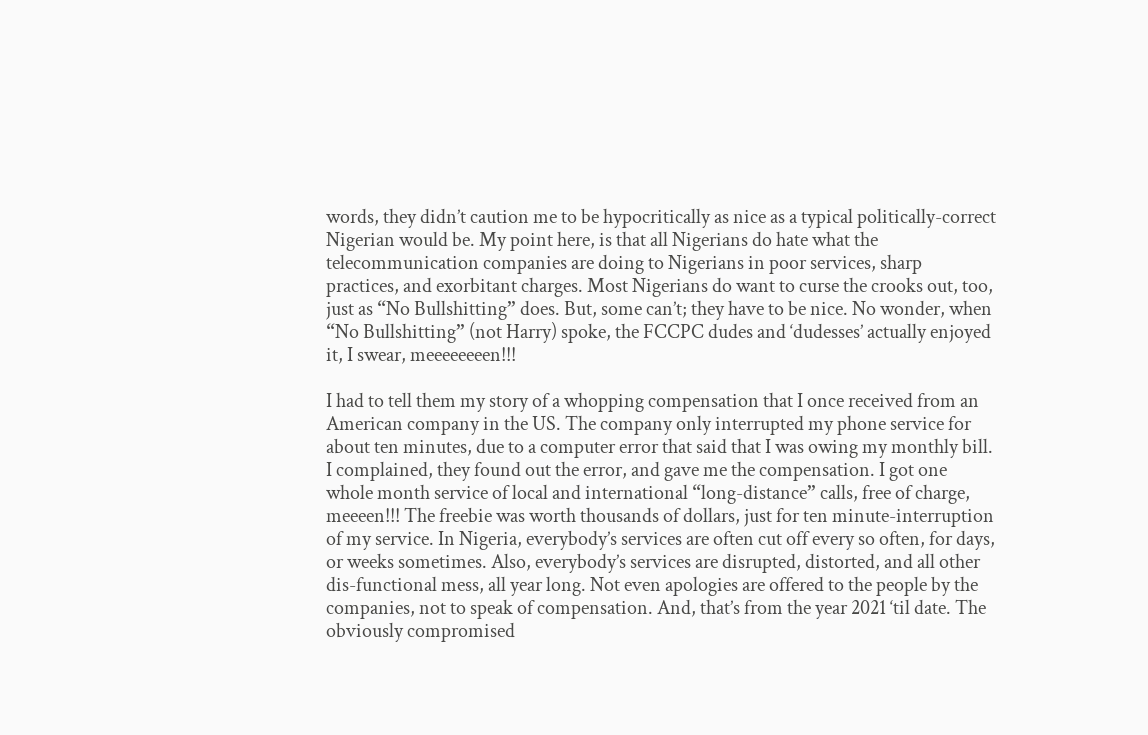words, they didn’t caution me to be hypocritically as nice as a typical politically-correct Nigerian would be. My point here, is that all Nigerians do hate what the telecommunication companies are doing to Nigerians in poor services, sharp practices, and exorbitant charges. Most Nigerians do want to curse the crooks out, too, just as “No Bullshitting” does. But, some can’t; they have to be nice. No wonder, when “No Bullshitting” (not Harry) spoke, the FCCPC dudes and ‘dudesses’ actually enjoyed it, I swear, meeeeeeeen!!!

I had to tell them my story of a whopping compensation that I once received from an American company in the US. The company only interrupted my phone service for about ten minutes, due to a computer error that said that I was owing my monthly bill. I complained, they found out the error, and gave me the compensation. I got one whole month service of local and international “long-distance” calls, free of charge, meeeen!!! The freebie was worth thousands of dollars, just for ten minute-interruption of my service. In Nigeria, everybody’s services are often cut off every so often, for days, or weeks sometimes. Also, everybody’s services are disrupted, distorted, and all other dis-functional mess, all year long. Not even apologies are offered to the people by the companies, not to speak of compensation. And, that’s from the year 2021 ‘til date. The obviously compromised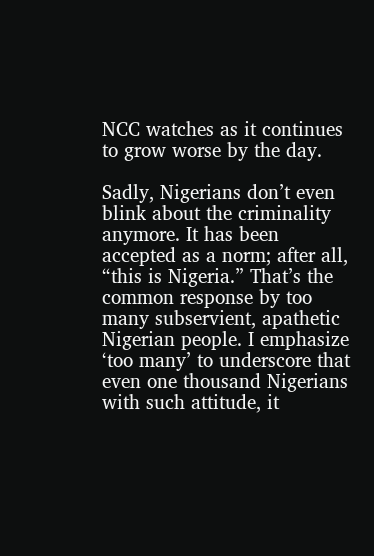NCC watches as it continues to grow worse by the day.

Sadly, Nigerians don’t even blink about the criminality anymore. It has been accepted as a norm; after all, “this is Nigeria.” That’s the common response by too many subservient, apathetic Nigerian people. I emphasize ‘too many’ to underscore that even one thousand Nigerians with such attitude, it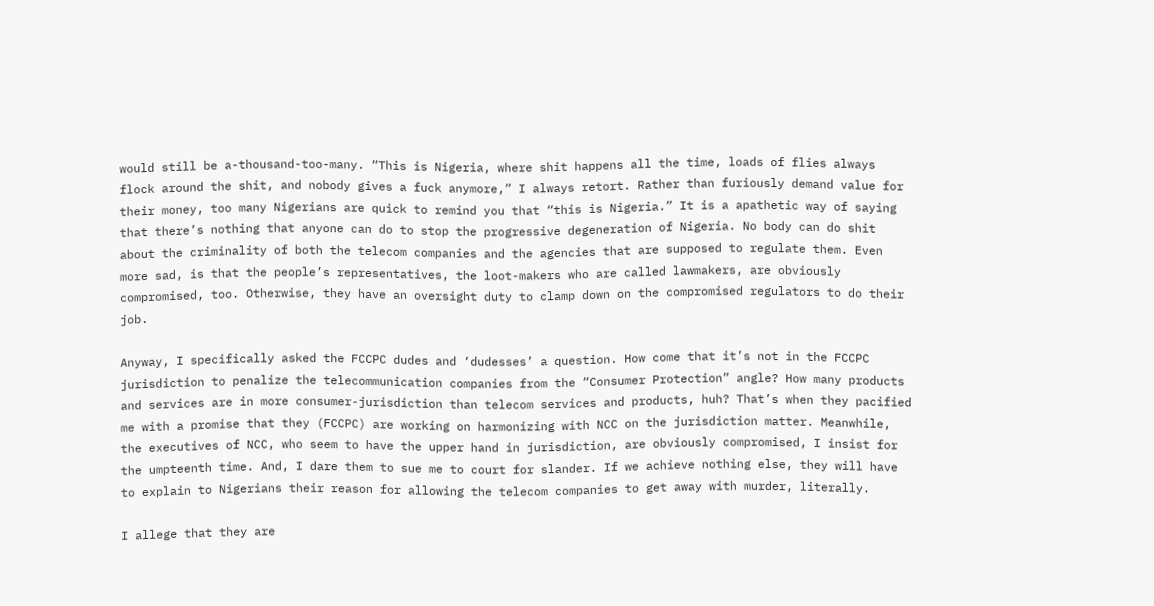would still be a-thousand-too-many. “This is Nigeria, where shit happens all the time, loads of flies always flock around the shit, and nobody gives a fuck anymore,” I always retort. Rather than furiously demand value for their money, too many Nigerians are quick to remind you that “this is Nigeria.” It is a apathetic way of saying that there’s nothing that anyone can do to stop the progressive degeneration of Nigeria. No body can do shit about the criminality of both the telecom companies and the agencies that are supposed to regulate them. Even more sad, is that the people’s representatives, the loot-makers who are called lawmakers, are obviously compromised, too. Otherwise, they have an oversight duty to clamp down on the compromised regulators to do their job.

Anyway, I specifically asked the FCCPC dudes and ‘dudesses’ a question. How come that it’s not in the FCCPC jurisdiction to penalize the telecommunication companies from the “Consumer Protection” angle? How many products and services are in more consumer-jurisdiction than telecom services and products, huh? That’s when they pacified me with a promise that they (FCCPC) are working on harmonizing with NCC on the jurisdiction matter. Meanwhile, the executives of NCC, who seem to have the upper hand in jurisdiction, are obviously compromised, I insist for the umpteenth time. And, I dare them to sue me to court for slander. If we achieve nothing else, they will have to explain to Nigerians their reason for allowing the telecom companies to get away with murder, literally.

I allege that they are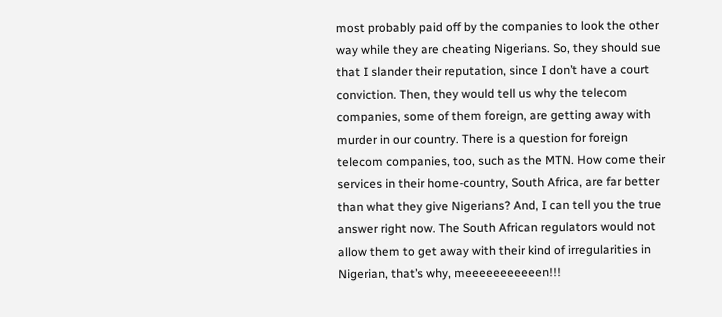most probably paid off by the companies to look the other way while they are cheating Nigerians. So, they should sue that I slander their reputation, since I don’t have a court conviction. Then, they would tell us why the telecom companies, some of them foreign, are getting away with murder in our country. There is a question for foreign telecom companies, too, such as the MTN. How come their services in their home-country, South Africa, are far better than what they give Nigerians? And, I can tell you the true answer right now. The South African regulators would not allow them to get away with their kind of irregularities in Nigerian, that’s why, meeeeeeeeeeen!!!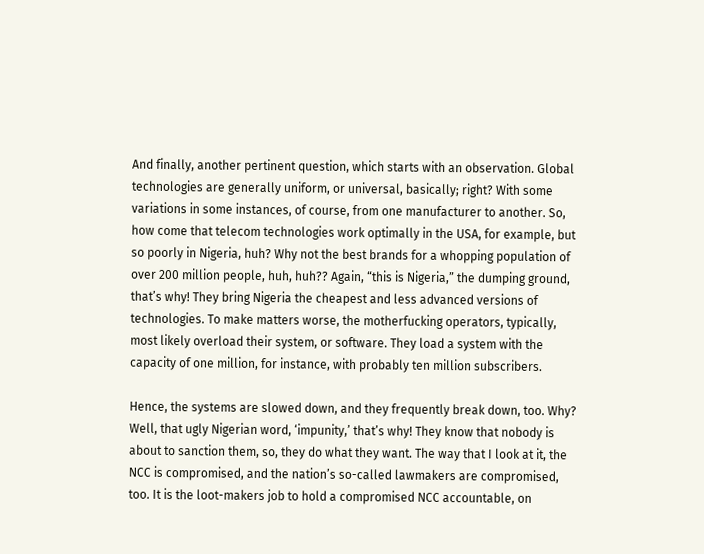And finally, another pertinent question, which starts with an observation. Global technologies are generally uniform, or universal, basically; right? With some variations in some instances, of course, from one manufacturer to another. So, how come that telecom technologies work optimally in the USA, for example, but so poorly in Nigeria, huh? Why not the best brands for a whopping population of over 200 million people, huh, huh?? Again, “this is Nigeria,” the dumping ground, that’s why! They bring Nigeria the cheapest and less advanced versions of technologies. To make matters worse, the motherfucking operators, typically, most likely overload their system, or software. They load a system with the capacity of one million, for instance, with probably ten million subscribers.

Hence, the systems are slowed down, and they frequently break down, too. Why? Well, that ugly Nigerian word, ‘impunity,’ that’s why! They know that nobody is about to sanction them, so, they do what they want. The way that I look at it, the NCC is compromised, and the nation’s so-called lawmakers are compromised, too. It is the loot-makers job to hold a compromised NCC accountable, on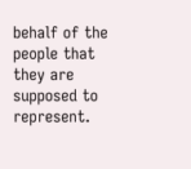behalf of the people that they are supposed to represent.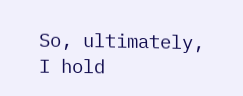So, ultimately, I hold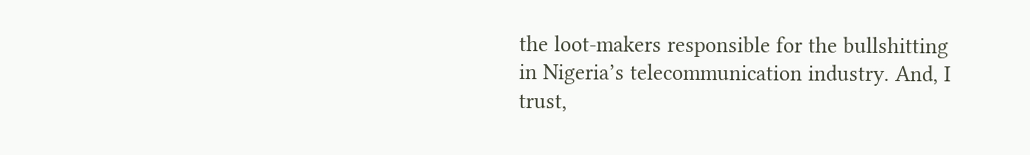the loot-makers responsible for the bullshitting in Nigeria’s telecommunication industry. And, I trust,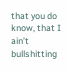that you do know, that I ain’t bullshitting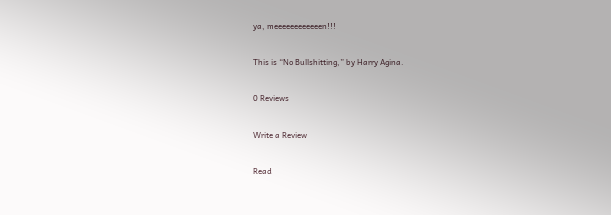ya, meeeeeeeeeeeen!!!

This is “No Bullshitting,” by Harry Agina.

0 Reviews

Write a Review

Read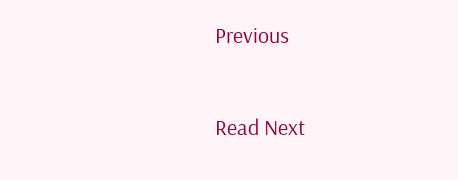Previous


Read Next